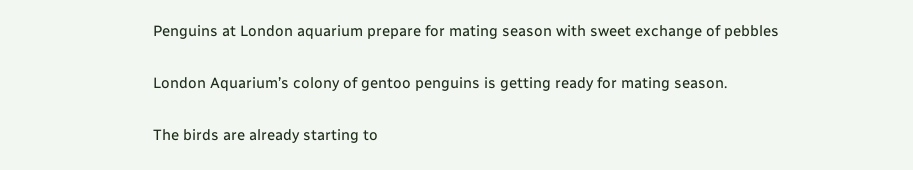Penguins at London aquarium prepare for mating season with sweet exchange of pebbles

London Aquarium’s colony of gentoo penguins is getting ready for mating season.

The birds are already starting to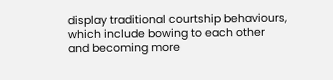display traditional courtship behaviours, which include bowing to each other and becoming more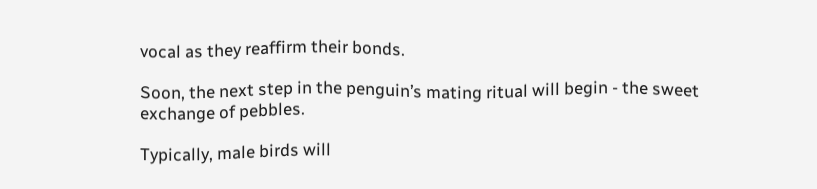vocal as they reaffirm their bonds.

Soon, the next step in the penguin’s mating ritual will begin - the sweet exchange of pebbles.

Typically, male birds will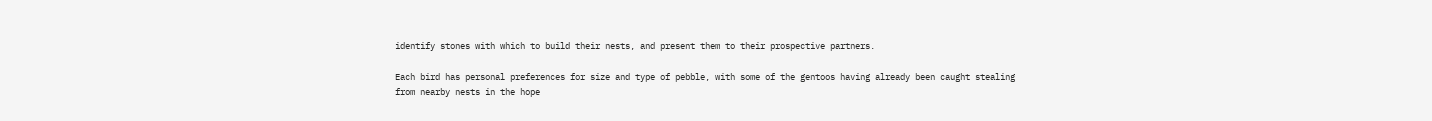identify stones with which to build their nests, and present them to their prospective partners.

Each bird has personal preferences for size and type of pebble, with some of the gentoos having already been caught stealing from nearby nests in the hope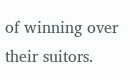of winning over their suitors.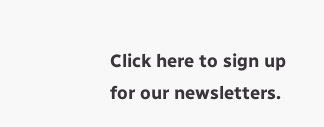Click here to sign up for our newsletters.